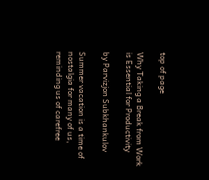top of page

Why Taking a Break from Work is Essential for Productivity

by Parvizjon Subkhankulov

Summer vacation is a time of nostalgia for many of us, reminding us of carefree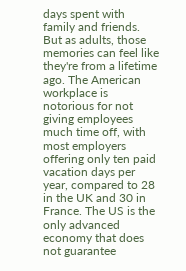days spent with family and friends. But as adults, those memories can feel like they're from a lifetime ago. The American workplace is notorious for not giving employees much time off, with most employers offering only ten paid vacation days per year, compared to 28 in the UK and 30 in France. The US is the only advanced economy that does not guarantee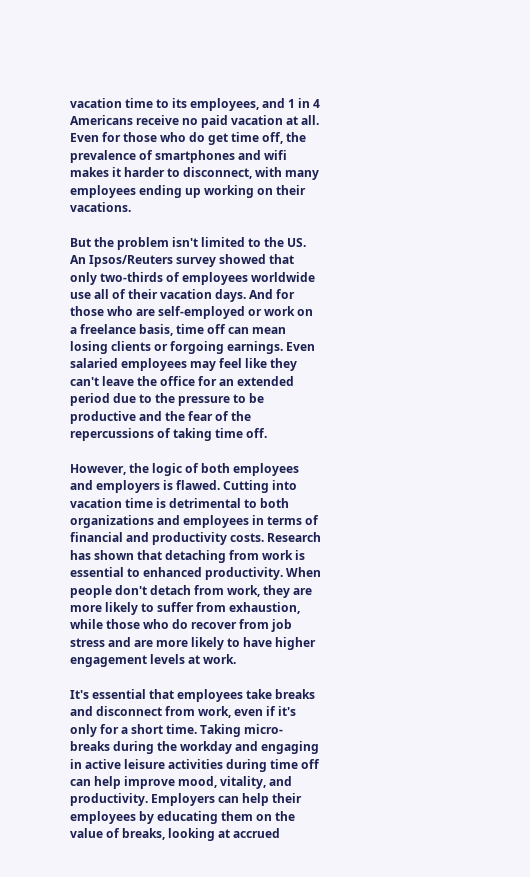vacation time to its employees, and 1 in 4 Americans receive no paid vacation at all. Even for those who do get time off, the prevalence of smartphones and wifi makes it harder to disconnect, with many employees ending up working on their vacations.

But the problem isn't limited to the US. An Ipsos/Reuters survey showed that only two-thirds of employees worldwide use all of their vacation days. And for those who are self-employed or work on a freelance basis, time off can mean losing clients or forgoing earnings. Even salaried employees may feel like they can't leave the office for an extended period due to the pressure to be productive and the fear of the repercussions of taking time off.

However, the logic of both employees and employers is flawed. Cutting into vacation time is detrimental to both organizations and employees in terms of financial and productivity costs. Research has shown that detaching from work is essential to enhanced productivity. When people don't detach from work, they are more likely to suffer from exhaustion, while those who do recover from job stress and are more likely to have higher engagement levels at work.

It's essential that employees take breaks and disconnect from work, even if it's only for a short time. Taking micro-breaks during the workday and engaging in active leisure activities during time off can help improve mood, vitality, and productivity. Employers can help their employees by educating them on the value of breaks, looking at accrued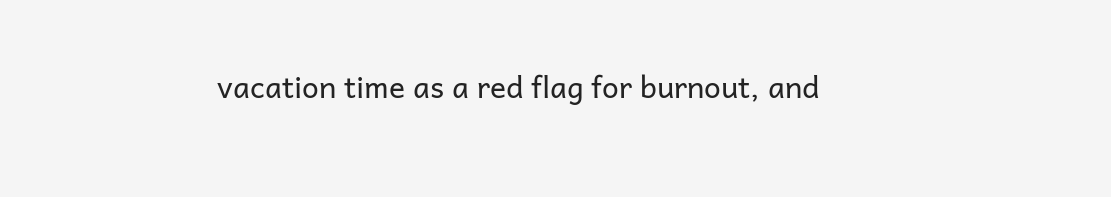vacation time as a red flag for burnout, and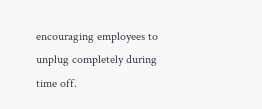encouraging employees to unplug completely during time off.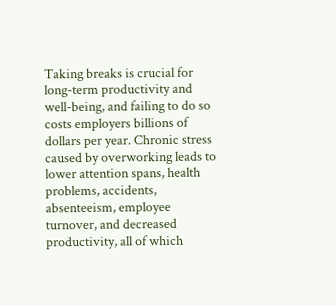Taking breaks is crucial for long-term productivity and well-being, and failing to do so costs employers billions of dollars per year. Chronic stress caused by overworking leads to lower attention spans, health problems, accidents, absenteeism, employee turnover, and decreased productivity, all of which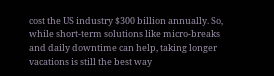cost the US industry $300 billion annually. So, while short-term solutions like micro-breaks and daily downtime can help, taking longer vacations is still the best way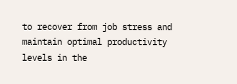to recover from job stress and maintain optimal productivity levels in the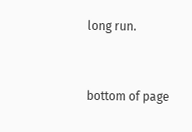long run.


bottom of page